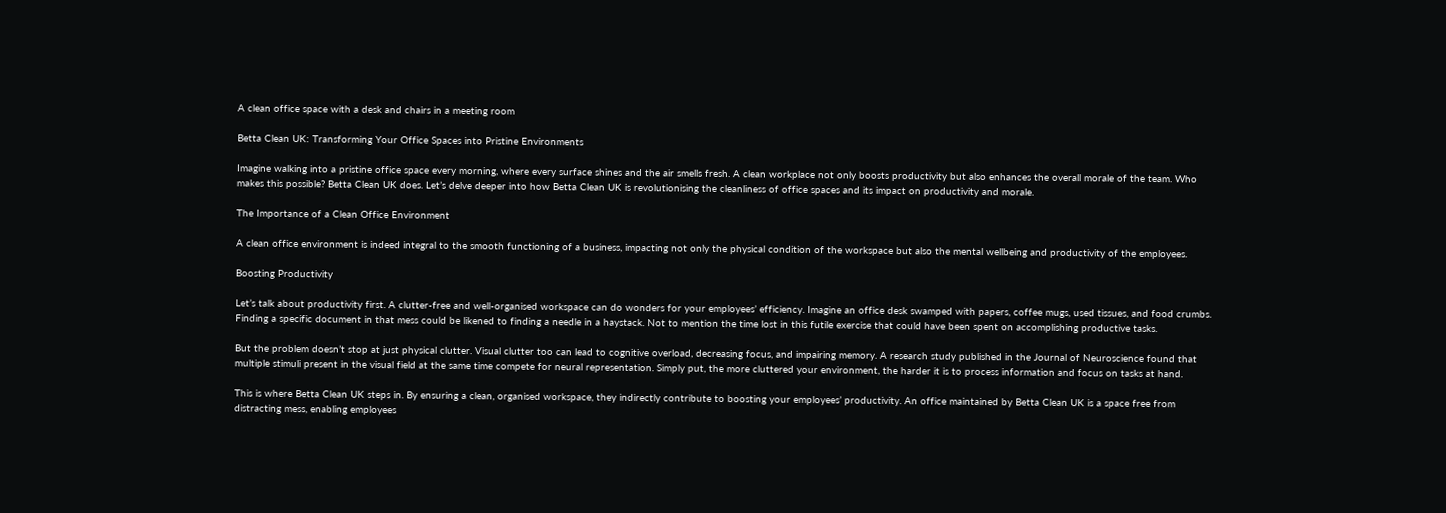A clean office space with a desk and chairs in a meeting room

Betta Clean UK: Transforming Your Office Spaces into Pristine Environments

Imagine walking into a pristine office space every morning, where every surface shines and the air smells fresh. A clean workplace not only boosts productivity but also enhances the overall morale of the team. Who makes this possible? Betta Clean UK does. Let’s delve deeper into how Betta Clean UK is revolutionising the cleanliness of office spaces and its impact on productivity and morale.

The Importance of a Clean Office Environment

A clean office environment is indeed integral to the smooth functioning of a business, impacting not only the physical condition of the workspace but also the mental wellbeing and productivity of the employees.

Boosting Productivity

Let’s talk about productivity first. A clutter-free and well-organised workspace can do wonders for your employees’ efficiency. Imagine an office desk swamped with papers, coffee mugs, used tissues, and food crumbs. Finding a specific document in that mess could be likened to finding a needle in a haystack. Not to mention the time lost in this futile exercise that could have been spent on accomplishing productive tasks.

But the problem doesn’t stop at just physical clutter. Visual clutter too can lead to cognitive overload, decreasing focus, and impairing memory. A research study published in the Journal of Neuroscience found that multiple stimuli present in the visual field at the same time compete for neural representation. Simply put, the more cluttered your environment, the harder it is to process information and focus on tasks at hand.

This is where Betta Clean UK steps in. By ensuring a clean, organised workspace, they indirectly contribute to boosting your employees’ productivity. An office maintained by Betta Clean UK is a space free from distracting mess, enabling employees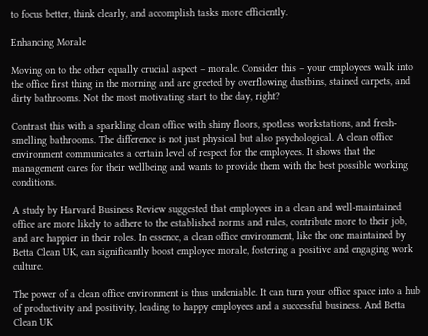to focus better, think clearly, and accomplish tasks more efficiently.

Enhancing Morale

Moving on to the other equally crucial aspect – morale. Consider this – your employees walk into the office first thing in the morning and are greeted by overflowing dustbins, stained carpets, and dirty bathrooms. Not the most motivating start to the day, right?

Contrast this with a sparkling clean office with shiny floors, spotless workstations, and fresh-smelling bathrooms. The difference is not just physical but also psychological. A clean office environment communicates a certain level of respect for the employees. It shows that the management cares for their wellbeing and wants to provide them with the best possible working conditions.

A study by Harvard Business Review suggested that employees in a clean and well-maintained office are more likely to adhere to the established norms and rules, contribute more to their job, and are happier in their roles. In essence, a clean office environment, like the one maintained by Betta Clean UK, can significantly boost employee morale, fostering a positive and engaging work culture.

The power of a clean office environment is thus undeniable. It can turn your office space into a hub of productivity and positivity, leading to happy employees and a successful business. And Betta Clean UK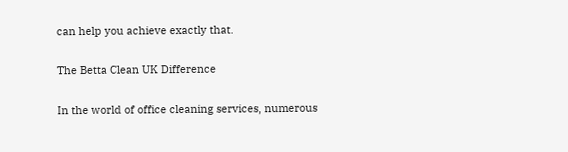can help you achieve exactly that.

The Betta Clean UK Difference

In the world of office cleaning services, numerous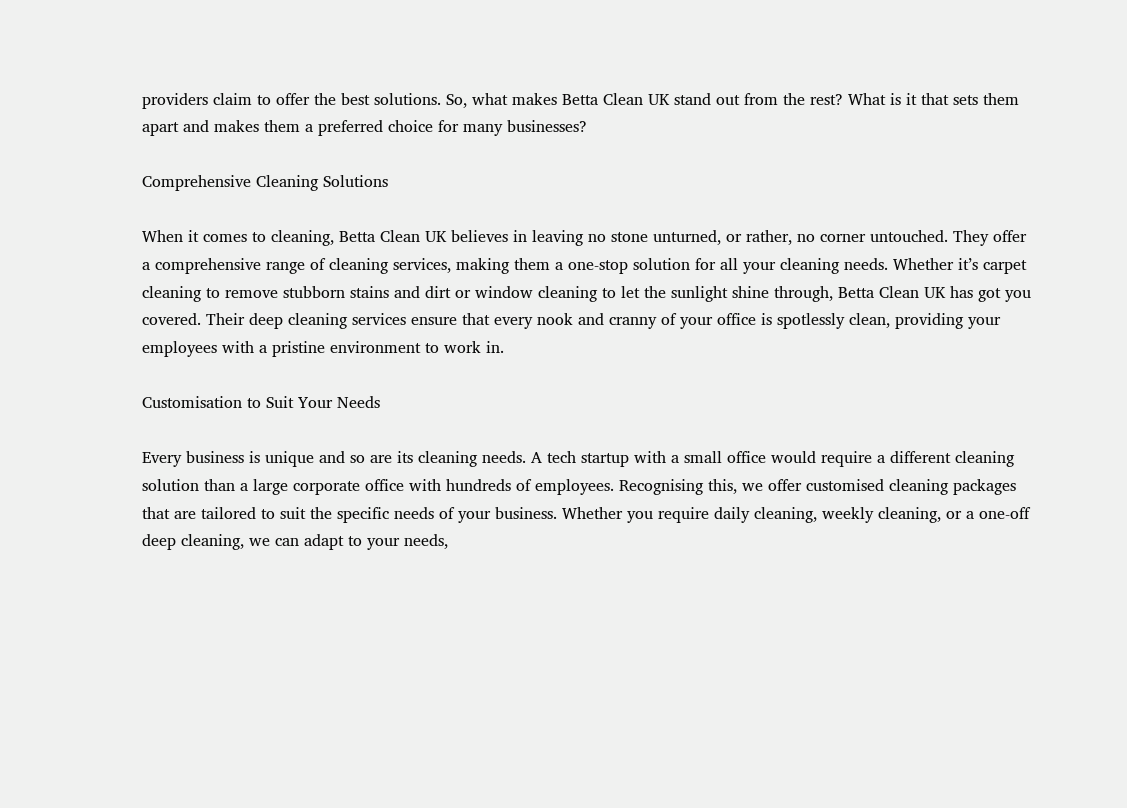providers claim to offer the best solutions. So, what makes Betta Clean UK stand out from the rest? What is it that sets them apart and makes them a preferred choice for many businesses?

Comprehensive Cleaning Solutions

When it comes to cleaning, Betta Clean UK believes in leaving no stone unturned, or rather, no corner untouched. They offer a comprehensive range of cleaning services, making them a one-stop solution for all your cleaning needs. Whether it’s carpet cleaning to remove stubborn stains and dirt or window cleaning to let the sunlight shine through, Betta Clean UK has got you covered. Their deep cleaning services ensure that every nook and cranny of your office is spotlessly clean, providing your employees with a pristine environment to work in.

Customisation to Suit Your Needs

Every business is unique and so are its cleaning needs. A tech startup with a small office would require a different cleaning solution than a large corporate office with hundreds of employees. Recognising this, we offer customised cleaning packages that are tailored to suit the specific needs of your business. Whether you require daily cleaning, weekly cleaning, or a one-off deep cleaning, we can adapt to your needs,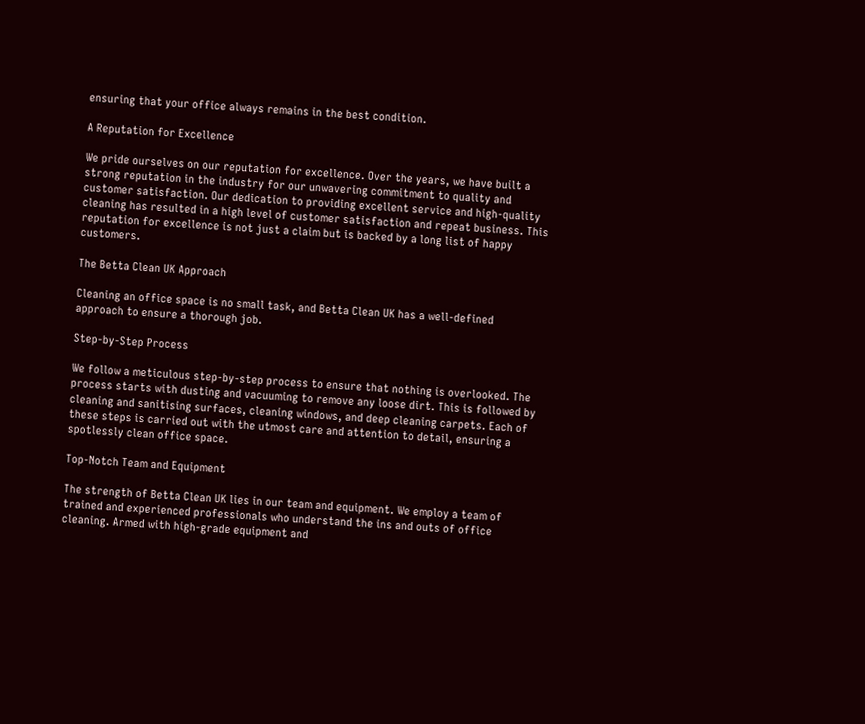ensuring that your office always remains in the best condition.

A Reputation for Excellence

We pride ourselves on our reputation for excellence. Over the years, we have built a strong reputation in the industry for our unwavering commitment to quality and customer satisfaction. Our dedication to providing excellent service and high-quality cleaning has resulted in a high level of customer satisfaction and repeat business. This reputation for excellence is not just a claim but is backed by a long list of happy customers.

The Betta Clean UK Approach

Cleaning an office space is no small task, and Betta Clean UK has a well-defined approach to ensure a thorough job.

Step-by-Step Process

We follow a meticulous step-by-step process to ensure that nothing is overlooked. The process starts with dusting and vacuuming to remove any loose dirt. This is followed by cleaning and sanitising surfaces, cleaning windows, and deep cleaning carpets. Each of these steps is carried out with the utmost care and attention to detail, ensuring a spotlessly clean office space.

Top-Notch Team and Equipment

The strength of Betta Clean UK lies in our team and equipment. We employ a team of trained and experienced professionals who understand the ins and outs of office cleaning. Armed with high-grade equipment and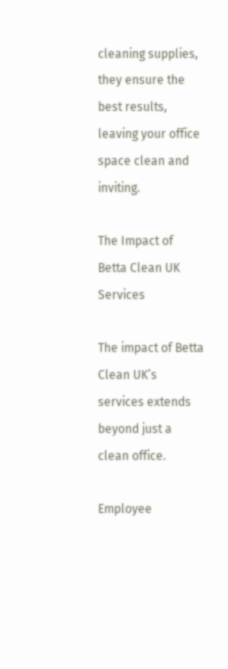cleaning supplies, they ensure the best results, leaving your office space clean and inviting.

The Impact of Betta Clean UK Services

The impact of Betta Clean UK’s services extends beyond just a clean office.

Employee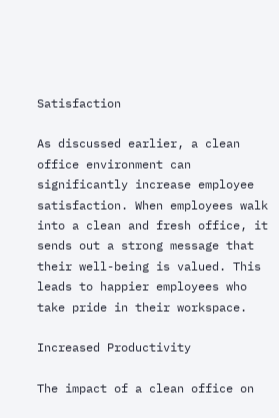Satisfaction

As discussed earlier, a clean office environment can significantly increase employee satisfaction. When employees walk into a clean and fresh office, it sends out a strong message that their well-being is valued. This leads to happier employees who take pride in their workspace.

Increased Productivity

The impact of a clean office on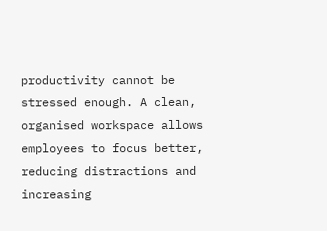productivity cannot be stressed enough. A clean, organised workspace allows employees to focus better, reducing distractions and increasing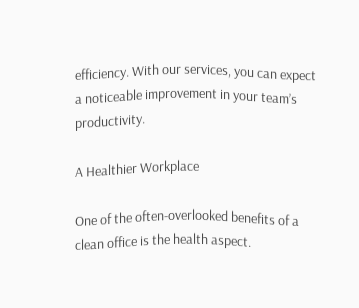efficiency. With our services, you can expect a noticeable improvement in your team’s productivity.

A Healthier Workplace

One of the often-overlooked benefits of a clean office is the health aspect.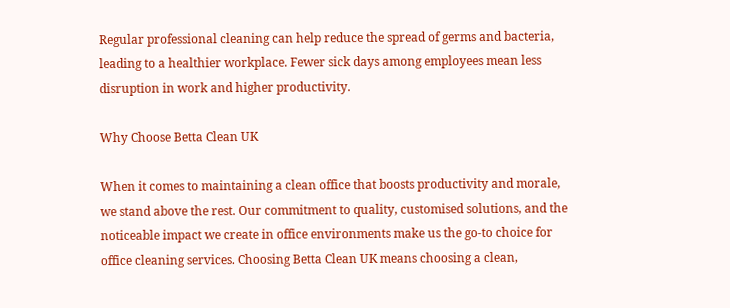Regular professional cleaning can help reduce the spread of germs and bacteria, leading to a healthier workplace. Fewer sick days among employees mean less disruption in work and higher productivity.

Why Choose Betta Clean UK

When it comes to maintaining a clean office that boosts productivity and morale, we stand above the rest. Our commitment to quality, customised solutions, and the noticeable impact we create in office environments make us the go-to choice for office cleaning services. Choosing Betta Clean UK means choosing a clean,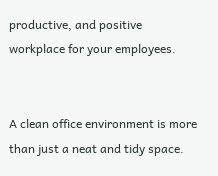productive, and positive workplace for your employees.


A clean office environment is more than just a neat and tidy space.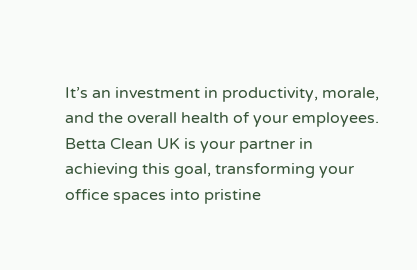It’s an investment in productivity, morale, and the overall health of your employees. Betta Clean UK is your partner in achieving this goal, transforming your office spaces into pristine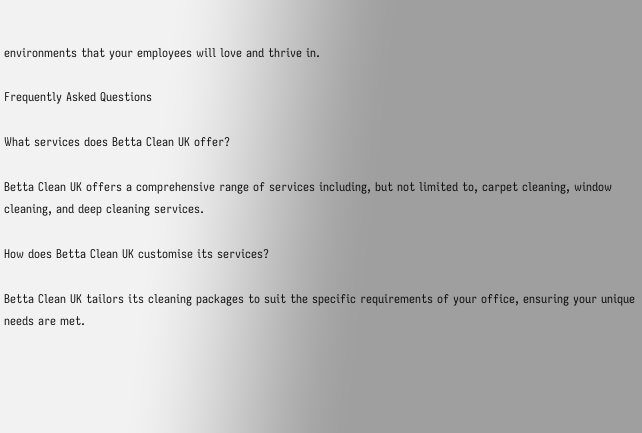environments that your employees will love and thrive in.

Frequently Asked Questions

What services does Betta Clean UK offer?

Betta Clean UK offers a comprehensive range of services including, but not limited to, carpet cleaning, window cleaning, and deep cleaning services.

How does Betta Clean UK customise its services?

Betta Clean UK tailors its cleaning packages to suit the specific requirements of your office, ensuring your unique needs are met.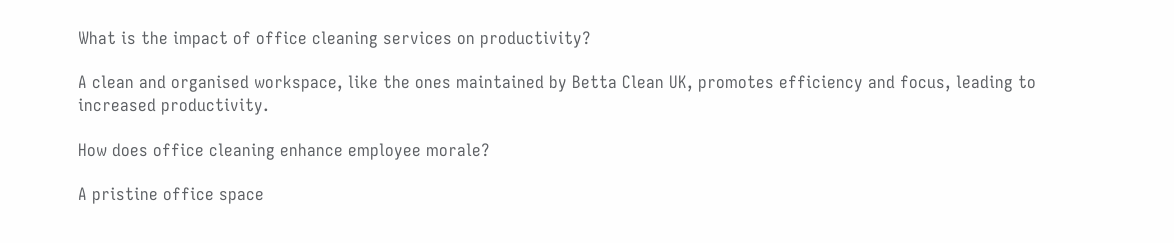What is the impact of office cleaning services on productivity?

A clean and organised workspace, like the ones maintained by Betta Clean UK, promotes efficiency and focus, leading to increased productivity.

How does office cleaning enhance employee morale?

A pristine office space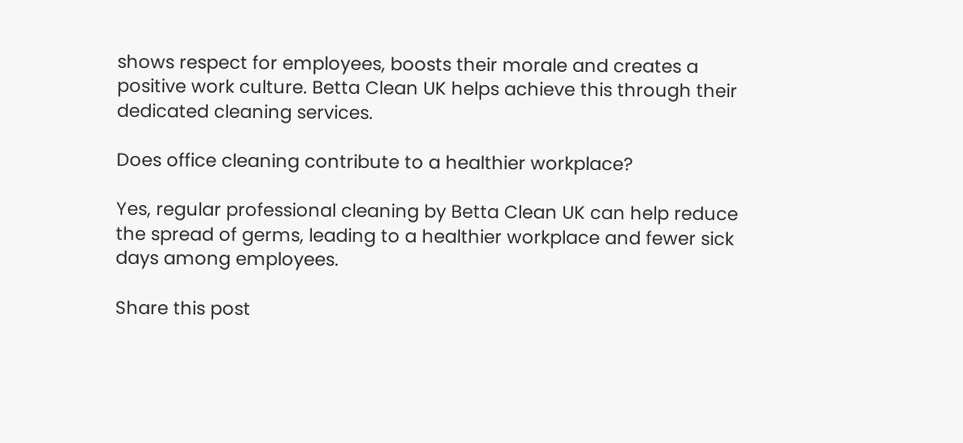shows respect for employees, boosts their morale and creates a positive work culture. Betta Clean UK helps achieve this through their dedicated cleaning services.

Does office cleaning contribute to a healthier workplace?

Yes, regular professional cleaning by Betta Clean UK can help reduce the spread of germs, leading to a healthier workplace and fewer sick days among employees.

Share this post